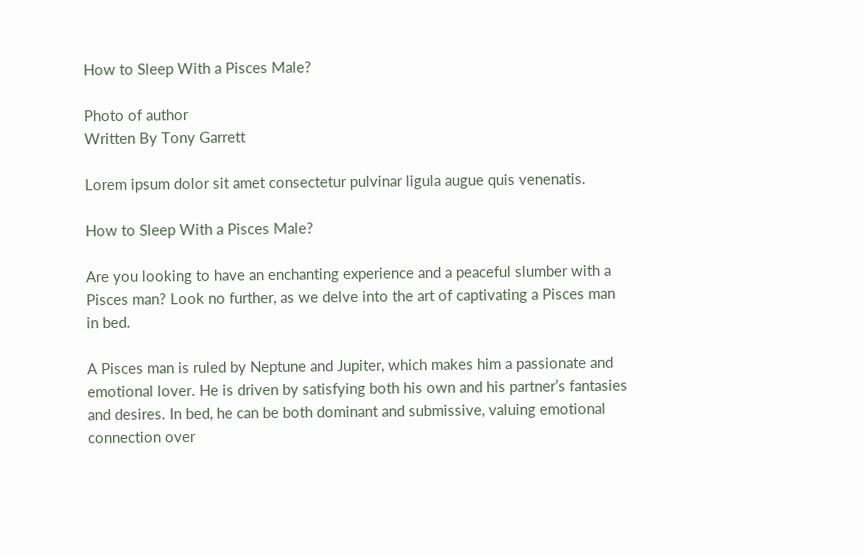How to Sleep With a Pisces Male?

Photo of author
Written By Tony Garrett

Lorem ipsum dolor sit amet consectetur pulvinar ligula augue quis venenatis.

How to Sleep With a Pisces Male?

Are you looking to have an enchanting experience and a peaceful slumber with a Pisces man? Look no further, as we delve into the art of captivating a Pisces man in bed.

A Pisces man is ruled by Neptune and Jupiter, which makes him a passionate and emotional lover. He is driven by satisfying both his own and his partner’s fantasies and desires. In bed, he can be both dominant and submissive, valuing emotional connection over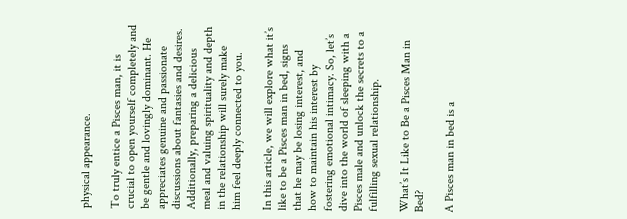physical appearance.

To truly entice a Pisces man, it is crucial to open yourself completely and be gentle and lovingly dominant. He appreciates genuine and passionate discussions about fantasies and desires. Additionally, preparing a delicious meal and valuing spirituality and depth in the relationship will surely make him feel deeply connected to you.

In this article, we will explore what it’s like to be a Pisces man in bed, signs that he may be losing interest, and how to maintain his interest by fostering emotional intimacy. So, let’s dive into the world of sleeping with a Pisces male and unlock the secrets to a fulfilling sexual relationship.

What’s It Like to Be a Pisces Man in Bed?

A Pisces man in bed is a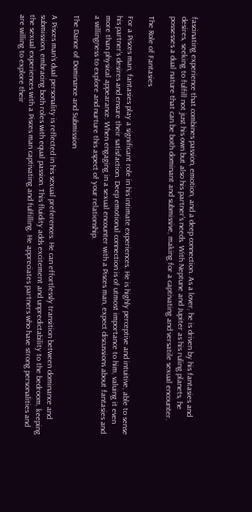fascinating experience that combines passion, emotion, and a deep connection. As a lover, he is driven by his fantasies and desires, seeking to fulfill not just his own but also his partner’s needs. With Neptune and Jupiter as his ruling planets, he possesses a dual nature that can be both dominant and submissive, making for a captivating and versatile sexual encounter.

The Role of Fantasies

For a Pisces man, fantasies play a significant role in his intimate experiences. He is highly perceptive and intuitive, able to sense his partner’s desires and ensure their satisfaction. Deep emotional connection is of utmost importance to him, valuing it even more than physical appearance. When engaging in a sexual encounter with a Pisces man, expect discussions about fantasies and a willingness to explore and nurture this aspect of your relationship.

The Dance of Dominance and Submission

A Pisces man’s dual personality is reflected in his sexual preferences. He can effortlessly transition between dominance and submission, embracing both roles with equal passion. This fluidity adds excitement and unpredictability to the bedroom, keeping the sexual experiences with a Pisces man captivating and fulfilling. He appreciates partners who have strong personalities and are willing to explore their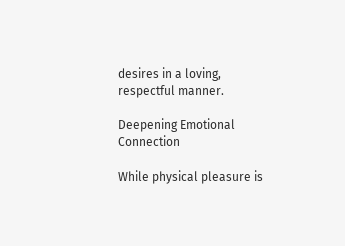desires in a loving, respectful manner.

Deepening Emotional Connection

While physical pleasure is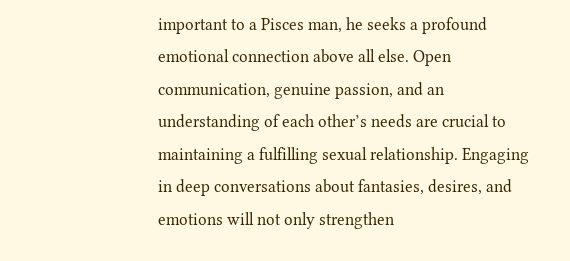important to a Pisces man, he seeks a profound emotional connection above all else. Open communication, genuine passion, and an understanding of each other’s needs are crucial to maintaining a fulfilling sexual relationship. Engaging in deep conversations about fantasies, desires, and emotions will not only strengthen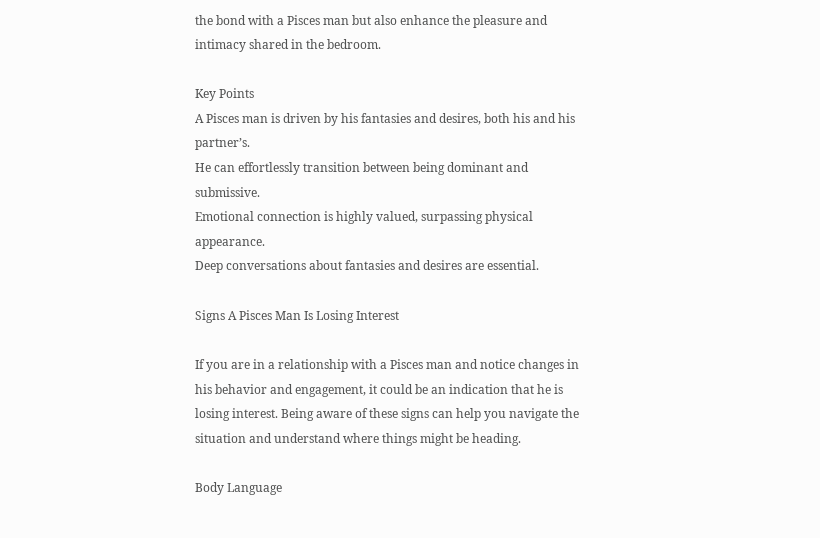the bond with a Pisces man but also enhance the pleasure and intimacy shared in the bedroom.

Key Points
A Pisces man is driven by his fantasies and desires, both his and his partner’s.
He can effortlessly transition between being dominant and submissive.
Emotional connection is highly valued, surpassing physical appearance.
Deep conversations about fantasies and desires are essential.

Signs A Pisces Man Is Losing Interest

If you are in a relationship with a Pisces man and notice changes in his behavior and engagement, it could be an indication that he is losing interest. Being aware of these signs can help you navigate the situation and understand where things might be heading.

Body Language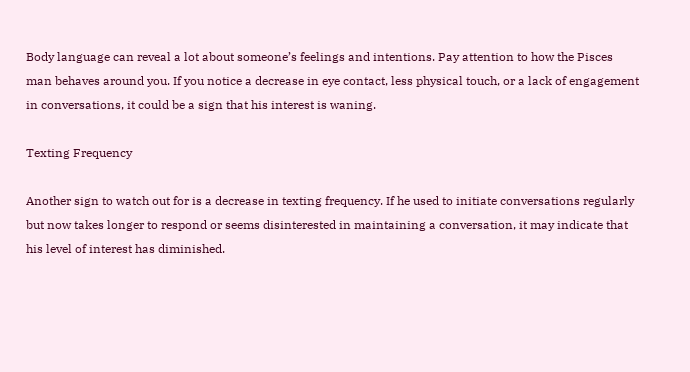Body language can reveal a lot about someone’s feelings and intentions. Pay attention to how the Pisces man behaves around you. If you notice a decrease in eye contact, less physical touch, or a lack of engagement in conversations, it could be a sign that his interest is waning.

Texting Frequency

Another sign to watch out for is a decrease in texting frequency. If he used to initiate conversations regularly but now takes longer to respond or seems disinterested in maintaining a conversation, it may indicate that his level of interest has diminished.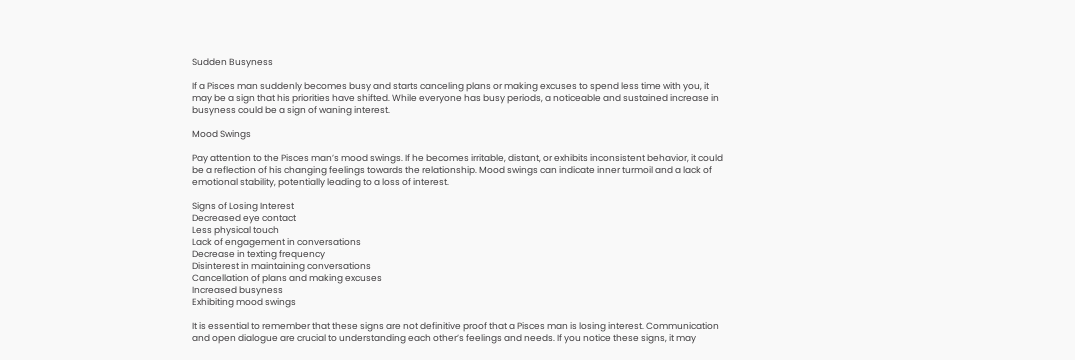Sudden Busyness

If a Pisces man suddenly becomes busy and starts canceling plans or making excuses to spend less time with you, it may be a sign that his priorities have shifted. While everyone has busy periods, a noticeable and sustained increase in busyness could be a sign of waning interest.

Mood Swings

Pay attention to the Pisces man’s mood swings. If he becomes irritable, distant, or exhibits inconsistent behavior, it could be a reflection of his changing feelings towards the relationship. Mood swings can indicate inner turmoil and a lack of emotional stability, potentially leading to a loss of interest.

Signs of Losing Interest
Decreased eye contact
Less physical touch
Lack of engagement in conversations
Decrease in texting frequency
Disinterest in maintaining conversations
Cancellation of plans and making excuses
Increased busyness
Exhibiting mood swings

It is essential to remember that these signs are not definitive proof that a Pisces man is losing interest. Communication and open dialogue are crucial to understanding each other’s feelings and needs. If you notice these signs, it may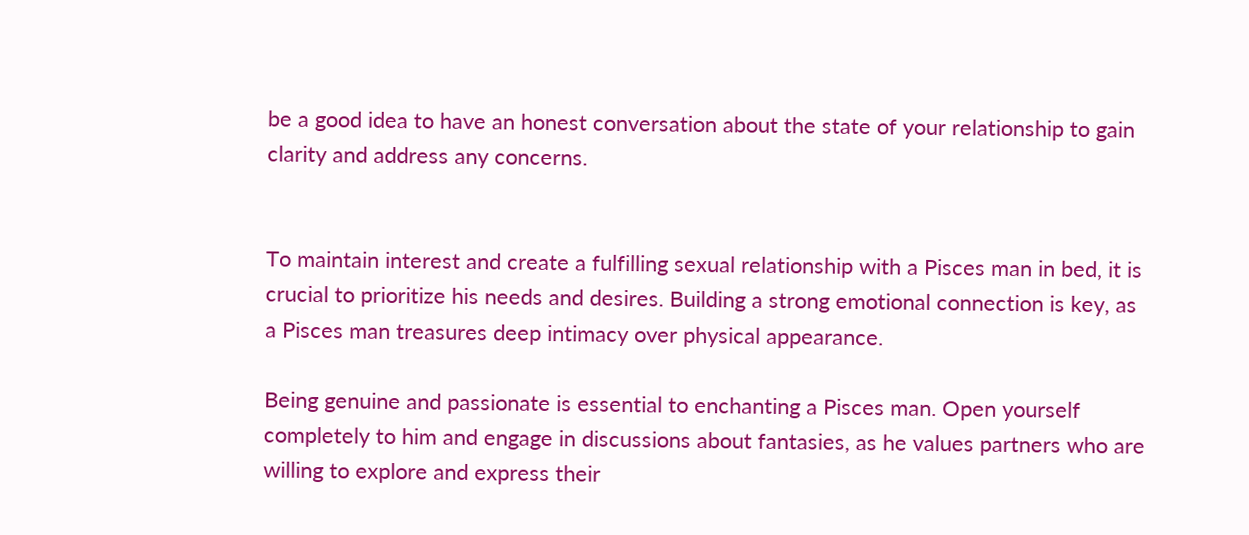be a good idea to have an honest conversation about the state of your relationship to gain clarity and address any concerns.


To maintain interest and create a fulfilling sexual relationship with a Pisces man in bed, it is crucial to prioritize his needs and desires. Building a strong emotional connection is key, as a Pisces man treasures deep intimacy over physical appearance.

Being genuine and passionate is essential to enchanting a Pisces man. Open yourself completely to him and engage in discussions about fantasies, as he values partners who are willing to explore and express their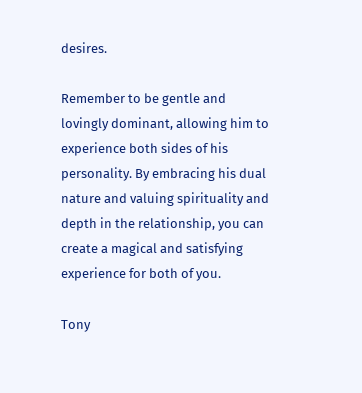desires.

Remember to be gentle and lovingly dominant, allowing him to experience both sides of his personality. By embracing his dual nature and valuing spirituality and depth in the relationship, you can create a magical and satisfying experience for both of you.

Tony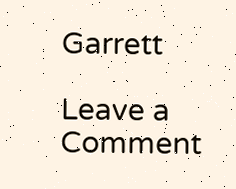Garrett

Leave a Comment